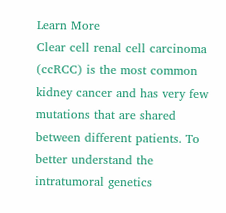Learn More
Clear cell renal cell carcinoma (ccRCC) is the most common kidney cancer and has very few mutations that are shared between different patients. To better understand the intratumoral genetics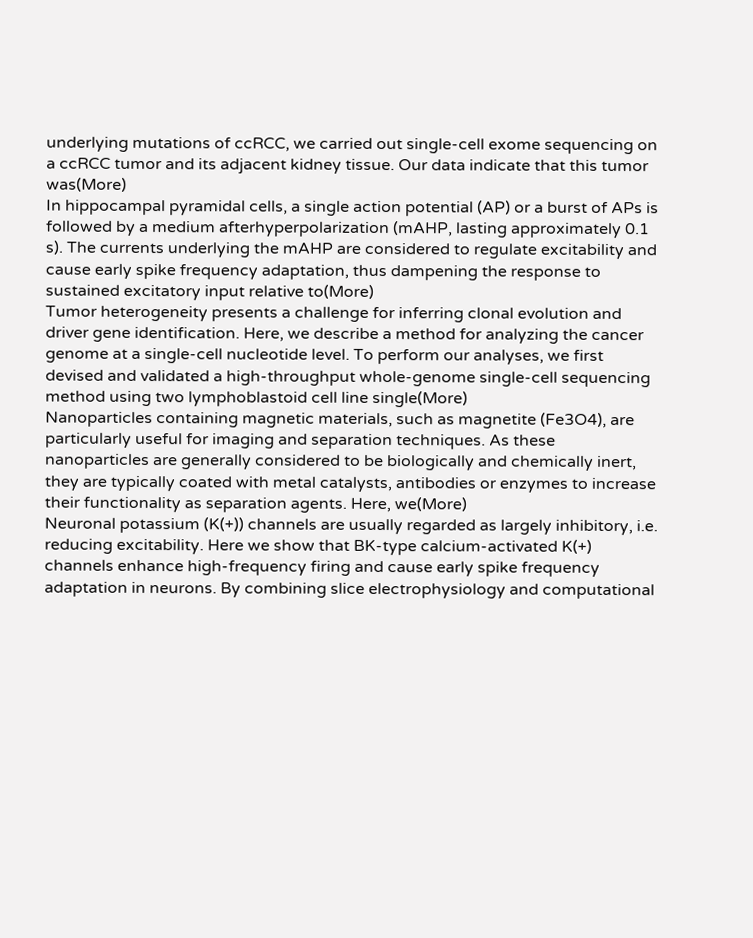underlying mutations of ccRCC, we carried out single-cell exome sequencing on a ccRCC tumor and its adjacent kidney tissue. Our data indicate that this tumor was(More)
In hippocampal pyramidal cells, a single action potential (AP) or a burst of APs is followed by a medium afterhyperpolarization (mAHP, lasting approximately 0.1 s). The currents underlying the mAHP are considered to regulate excitability and cause early spike frequency adaptation, thus dampening the response to sustained excitatory input relative to(More)
Tumor heterogeneity presents a challenge for inferring clonal evolution and driver gene identification. Here, we describe a method for analyzing the cancer genome at a single-cell nucleotide level. To perform our analyses, we first devised and validated a high-throughput whole-genome single-cell sequencing method using two lymphoblastoid cell line single(More)
Nanoparticles containing magnetic materials, such as magnetite (Fe3O4), are particularly useful for imaging and separation techniques. As these nanoparticles are generally considered to be biologically and chemically inert, they are typically coated with metal catalysts, antibodies or enzymes to increase their functionality as separation agents. Here, we(More)
Neuronal potassium (K(+)) channels are usually regarded as largely inhibitory, i.e. reducing excitability. Here we show that BK-type calcium-activated K(+) channels enhance high-frequency firing and cause early spike frequency adaptation in neurons. By combining slice electrophysiology and computational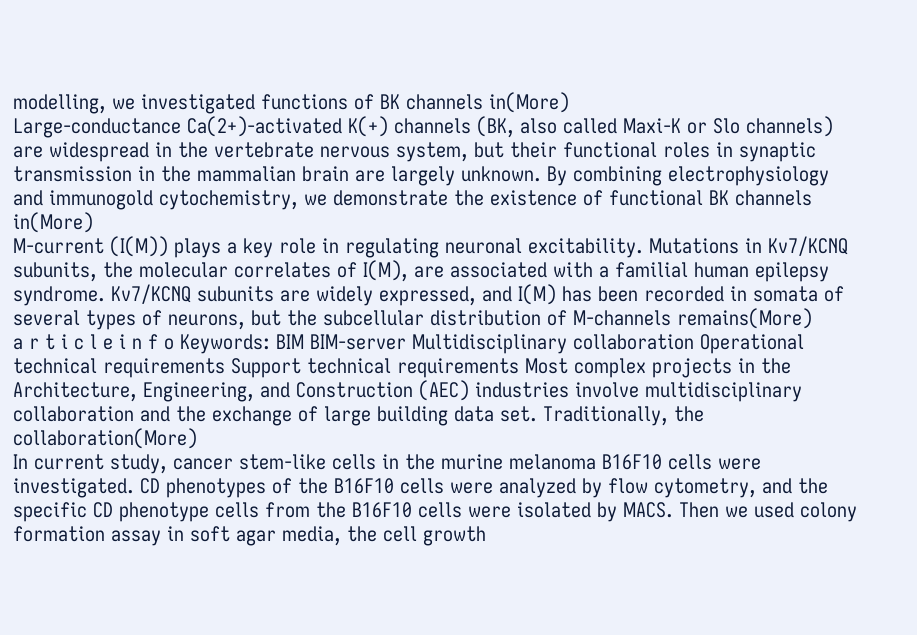modelling, we investigated functions of BK channels in(More)
Large-conductance Ca(2+)-activated K(+) channels (BK, also called Maxi-K or Slo channels) are widespread in the vertebrate nervous system, but their functional roles in synaptic transmission in the mammalian brain are largely unknown. By combining electrophysiology and immunogold cytochemistry, we demonstrate the existence of functional BK channels in(More)
M-current (I(M)) plays a key role in regulating neuronal excitability. Mutations in Kv7/KCNQ subunits, the molecular correlates of I(M), are associated with a familial human epilepsy syndrome. Kv7/KCNQ subunits are widely expressed, and I(M) has been recorded in somata of several types of neurons, but the subcellular distribution of M-channels remains(More)
a r t i c l e i n f o Keywords: BIM BIM-server Multidisciplinary collaboration Operational technical requirements Support technical requirements Most complex projects in the Architecture, Engineering, and Construction (AEC) industries involve multidisciplinary collaboration and the exchange of large building data set. Traditionally, the collaboration(More)
In current study, cancer stem-like cells in the murine melanoma B16F10 cells were investigated. CD phenotypes of the B16F10 cells were analyzed by flow cytometry, and the specific CD phenotype cells from the B16F10 cells were isolated by MACS. Then we used colony formation assay in soft agar media, the cell growth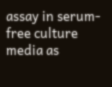assay in serum-free culture media as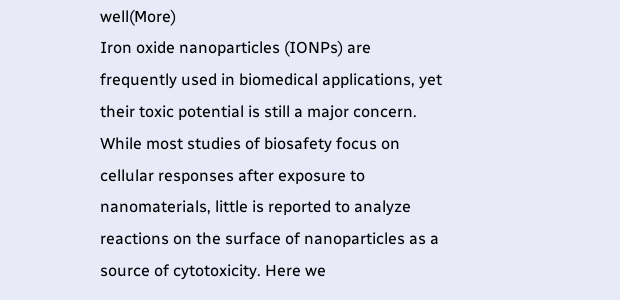well(More)
Iron oxide nanoparticles (IONPs) are frequently used in biomedical applications, yet their toxic potential is still a major concern. While most studies of biosafety focus on cellular responses after exposure to nanomaterials, little is reported to analyze reactions on the surface of nanoparticles as a source of cytotoxicity. Here we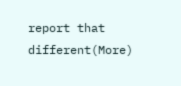report that different(More)